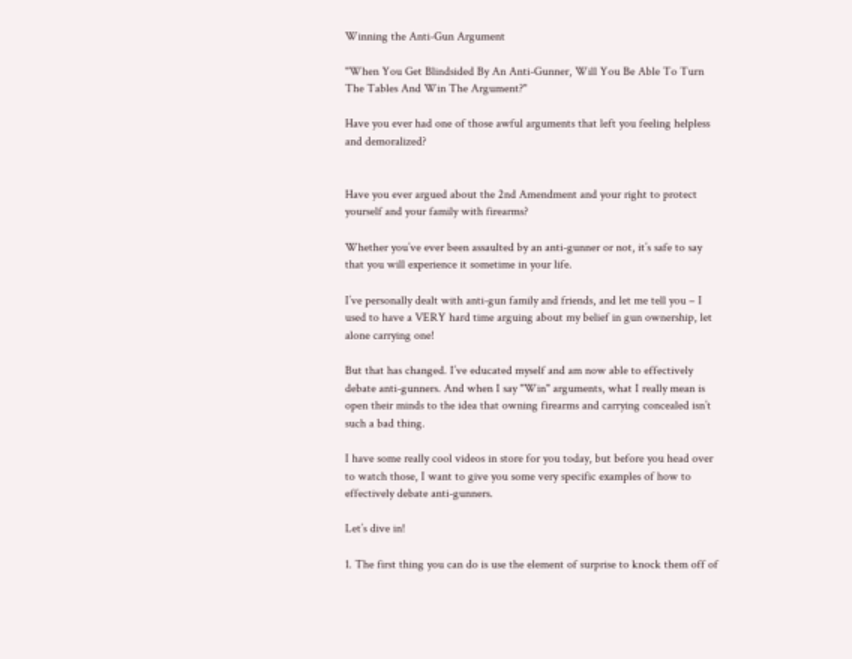Winning the Anti-Gun Argument

"When You Get Blindsided By An Anti-Gunner, Will You Be Able To Turn The Tables And Win The Argument?"

Have you ever had one of those awful arguments that left you feeling helpless and demoralized?


Have you ever argued about the 2nd Amendment and your right to protect yourself and your family with firearms?

Whether you’ve ever been assaulted by an anti-gunner or not, it’s safe to say that you will experience it sometime in your life.

I’ve personally dealt with anti-gun family and friends, and let me tell you – I used to have a VERY hard time arguing about my belief in gun ownership, let alone carrying one!

But that has changed. I’ve educated myself and am now able to effectively debate anti-gunners. And when I say "Win" arguments, what I really mean is open their minds to the idea that owning firearms and carrying concealed isn’t such a bad thing.

I have some really cool videos in store for you today, but before you head over to watch those, I want to give you some very specific examples of how to effectively debate anti-gunners.

Let’s dive in!

1. The first thing you can do is use the element of surprise to knock them off of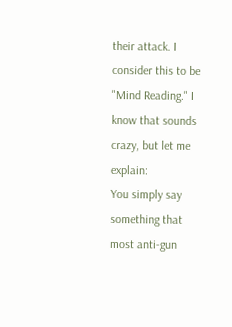their attack. I consider this to be "Mind Reading." I know that sounds crazy, but let me explain:
You simply say something that most anti-gun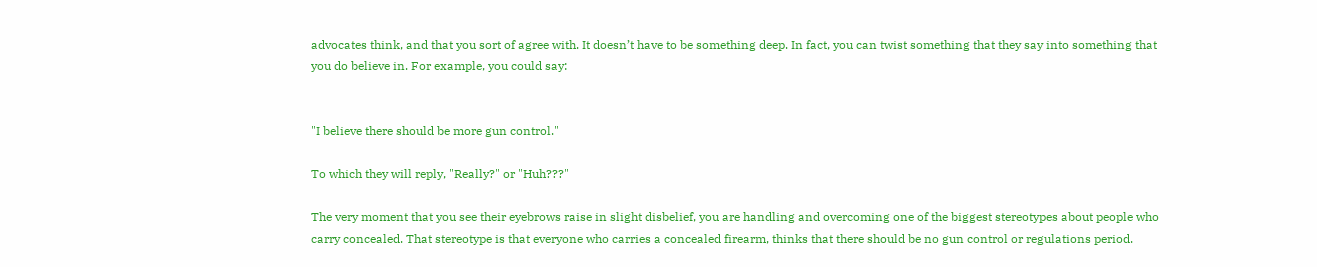advocates think, and that you sort of agree with. It doesn’t have to be something deep. In fact, you can twist something that they say into something that you do believe in. For example, you could say:


"I believe there should be more gun control."

To which they will reply, "Really?" or "Huh???"

The very moment that you see their eyebrows raise in slight disbelief, you are handling and overcoming one of the biggest stereotypes about people who carry concealed. That stereotype is that everyone who carries a concealed firearm, thinks that there should be no gun control or regulations period.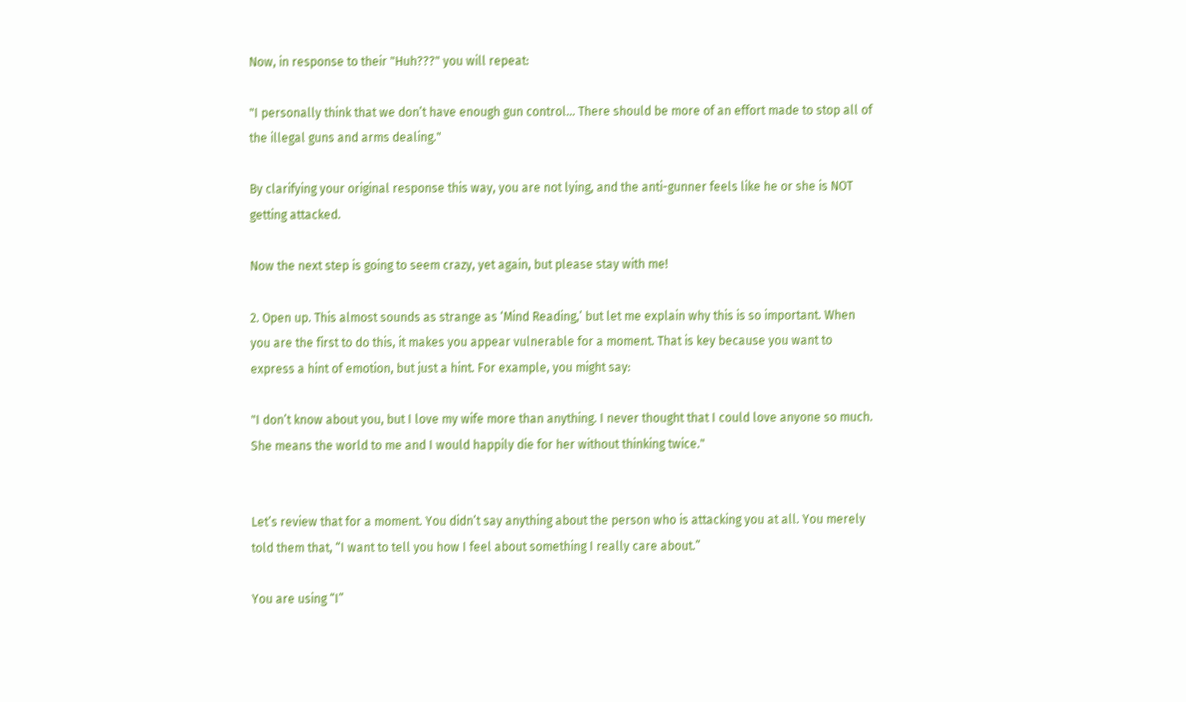Now, in response to their "Huh???" you will repeat:

"I personally think that we don’t have enough gun control… There should be more of an effort made to stop all of the illegal guns and arms dealing."

By clarifying your original response this way, you are not lying, and the anti-gunner feels like he or she is NOT getting attacked.

Now the next step is going to seem crazy, yet again, but please stay with me!

2. Open up. This almost sounds as strange as ‘Mind Reading,’ but let me explain why this is so important. When you are the first to do this, it makes you appear vulnerable for a moment. That is key because you want to express a hint of emotion, but just a hint. For example, you might say:

"I don’t know about you, but I love my wife more than anything. I never thought that I could love anyone so much. She means the world to me and I would happily die for her without thinking twice."


Let’s review that for a moment. You didn’t say anything about the person who is attacking you at all. You merely told them that, “I want to tell you how I feel about something I really care about.”

You are using “I”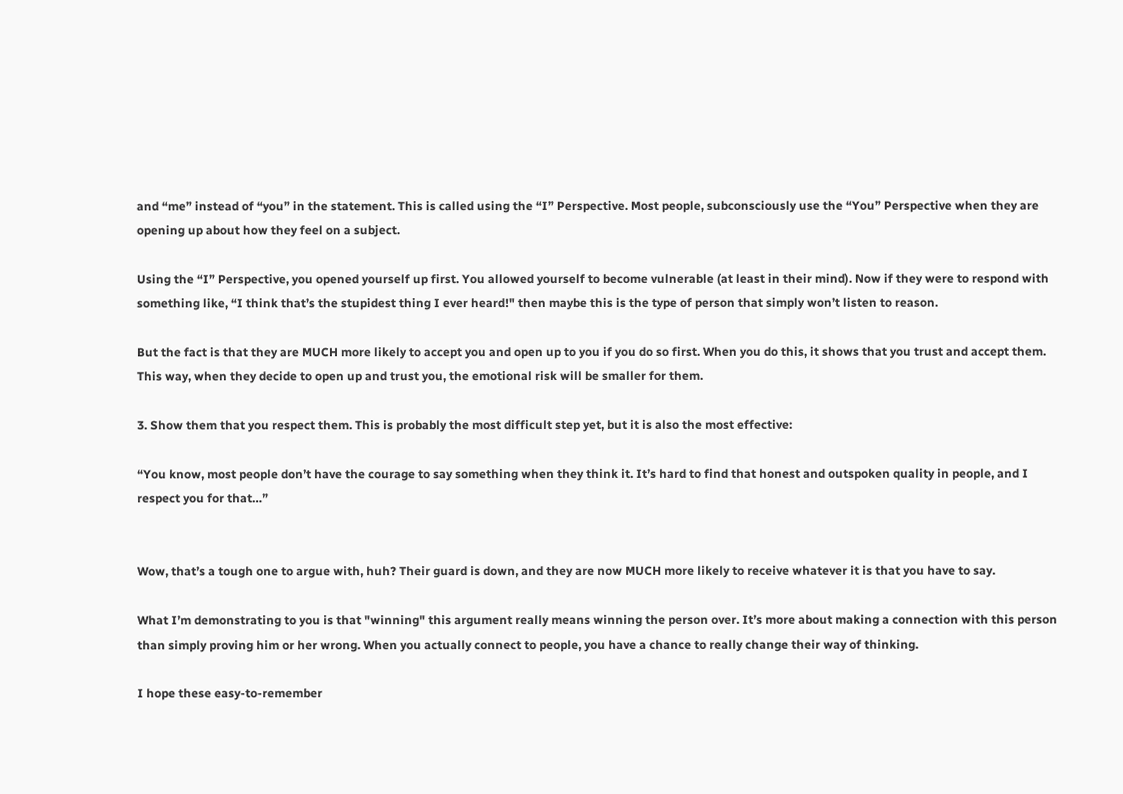and “me” instead of “you” in the statement. This is called using the “I” Perspective. Most people, subconsciously use the “You” Perspective when they are opening up about how they feel on a subject.

Using the “I” Perspective, you opened yourself up first. You allowed yourself to become vulnerable (at least in their mind). Now if they were to respond with something like, “I think that’s the stupidest thing I ever heard!" then maybe this is the type of person that simply won’t listen to reason.

But the fact is that they are MUCH more likely to accept you and open up to you if you do so first. When you do this, it shows that you trust and accept them. This way, when they decide to open up and trust you, the emotional risk will be smaller for them.

3. Show them that you respect them. This is probably the most difficult step yet, but it is also the most effective:

“You know, most people don’t have the courage to say something when they think it. It’s hard to find that honest and outspoken quality in people, and I respect you for that…”


Wow, that’s a tough one to argue with, huh? Their guard is down, and they are now MUCH more likely to receive whatever it is that you have to say.

What I’m demonstrating to you is that "winning" this argument really means winning the person over. It’s more about making a connection with this person than simply proving him or her wrong. When you actually connect to people, you have a chance to really change their way of thinking.

I hope these easy-to-remember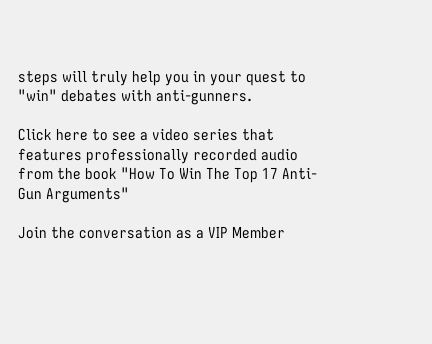steps will truly help you in your quest to "win" debates with anti-gunners.

Click here to see a video series that features professionally recorded audio from the book "How To Win The Top 17 Anti-Gun Arguments"

Join the conversation as a VIP Member